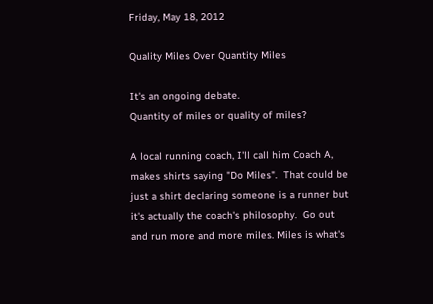Friday, May 18, 2012

Quality Miles Over Quantity Miles

It's an ongoing debate.
Quantity of miles or quality of miles?

A local running coach, I'll call him Coach A, makes shirts saying "Do Miles".  That could be just a shirt declaring someone is a runner but it's actually the coach's philosophy.  Go out and run more and more miles. Miles is what's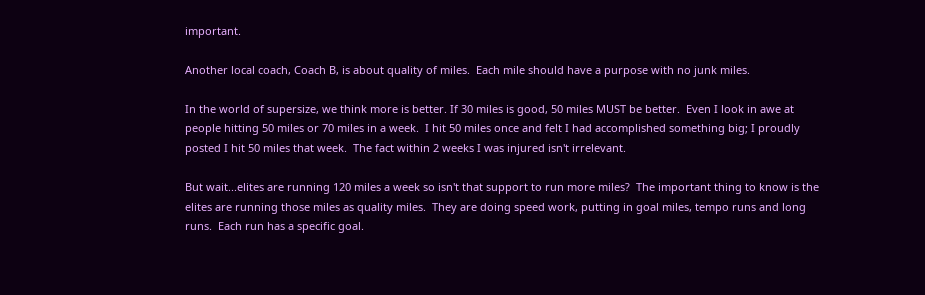important.

Another local coach, Coach B, is about quality of miles.  Each mile should have a purpose with no junk miles.

In the world of supersize, we think more is better. If 30 miles is good, 50 miles MUST be better.  Even I look in awe at people hitting 50 miles or 70 miles in a week.  I hit 50 miles once and felt I had accomplished something big; I proudly posted I hit 50 miles that week.  The fact within 2 weeks I was injured isn't irrelevant.

But wait...elites are running 120 miles a week so isn't that support to run more miles?  The important thing to know is the elites are running those miles as quality miles.  They are doing speed work, putting in goal miles, tempo runs and long runs.  Each run has a specific goal.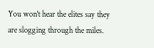You won't hear the elites say they are slogging through the miles.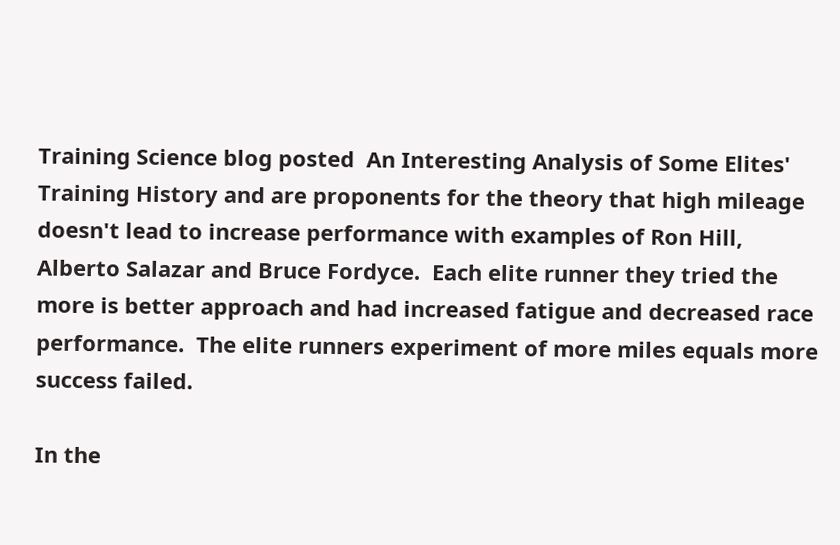Training Science blog posted  An Interesting Analysis of Some Elites' Training History and are proponents for the theory that high mileage doesn't lead to increase performance with examples of Ron Hill, Alberto Salazar and Bruce Fordyce.  Each elite runner they tried the more is better approach and had increased fatigue and decreased race performance.  The elite runners experiment of more miles equals more success failed.

In the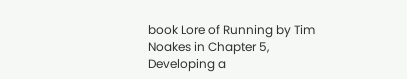book Lore of Running by Tim Noakes in Chapter 5, Developing a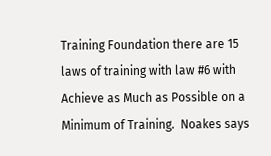Training Foundation there are 15 laws of training with law #6 with Achieve as Much as Possible on a Minimum of Training.  Noakes says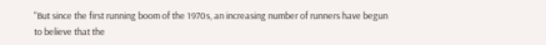"But since the first running boom of the 1970s, an increasing number of runners have begun to believe that the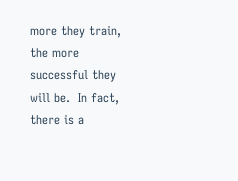more they train, the more successful they will be.  In fact, there is a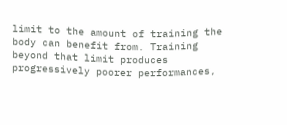limit to the amount of training the body can benefit from. Training beyond that limit produces progressively poorer performances,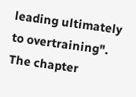leading ultimately to overtraining". The chapter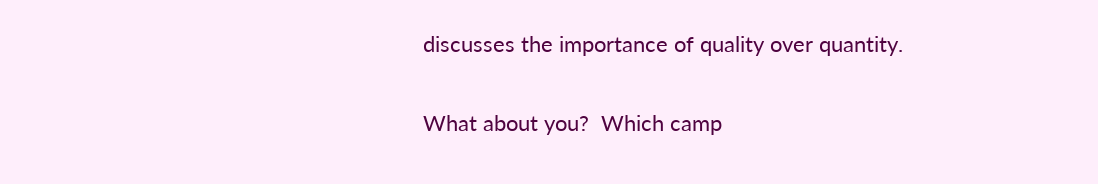discusses the importance of quality over quantity.

What about you?  Which camp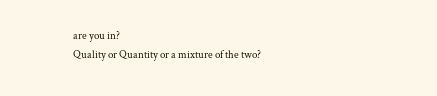are you in?
Quality or Quantity or a mixture of the two?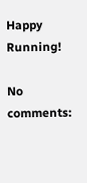Happy Running!

No comments: